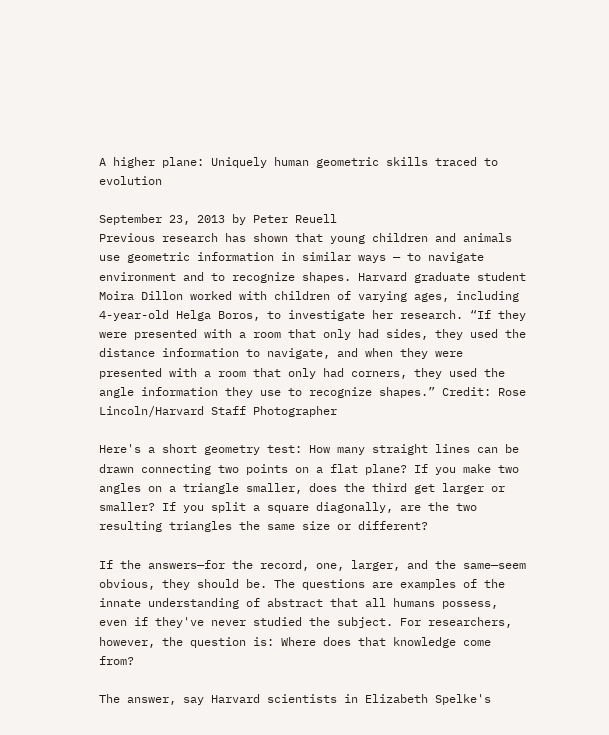A higher plane: Uniquely human geometric skills traced to evolution

September 23, 2013 by Peter Reuell
Previous research has shown that young children and animals use geometric information in similar ways — to navigate environment and to recognize shapes. Harvard graduate student Moira Dillon worked with children of varying ages, including 4-year-old Helga Boros, to investigate her research. “If they were presented with a room that only had sides, they used the distance information to navigate, and when they were presented with a room that only had corners, they used the angle information they use to recognize shapes.” Credit: Rose Lincoln/Harvard Staff Photographer

Here's a short geometry test: How many straight lines can be drawn connecting two points on a flat plane? If you make two angles on a triangle smaller, does the third get larger or smaller? If you split a square diagonally, are the two resulting triangles the same size or different?

If the answers—for the record, one, larger, and the same—seem obvious, they should be. The questions are examples of the innate understanding of abstract that all humans possess, even if they've never studied the subject. For researchers, however, the question is: Where does that knowledge come from?

The answer, say Harvard scientists in Elizabeth Spelke's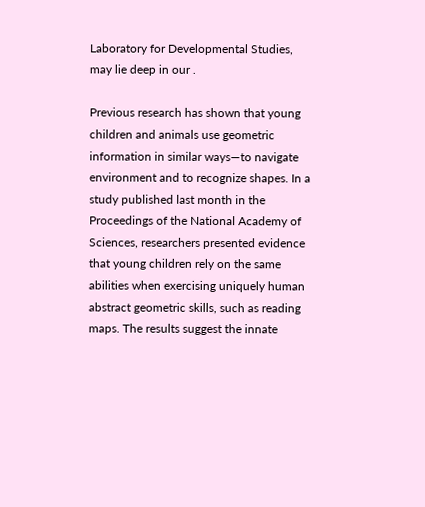Laboratory for Developmental Studies, may lie deep in our .

Previous research has shown that young children and animals use geometric information in similar ways—to navigate environment and to recognize shapes. In a study published last month in the Proceedings of the National Academy of Sciences, researchers presented evidence that young children rely on the same abilities when exercising uniquely human abstract geometric skills, such as reading maps. The results suggest the innate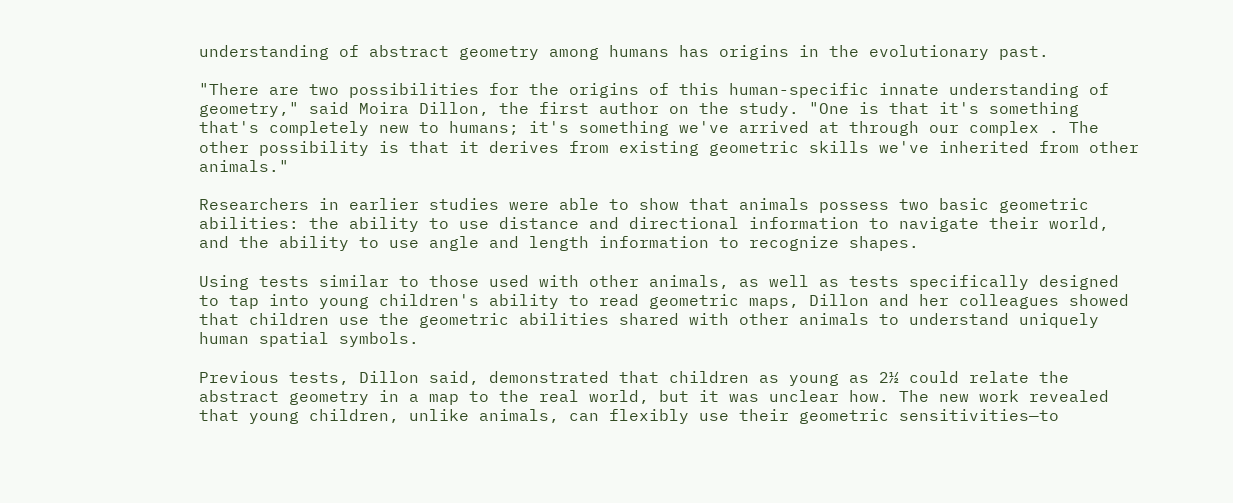understanding of abstract geometry among humans has origins in the evolutionary past.

"There are two possibilities for the origins of this human-specific innate understanding of geometry," said Moira Dillon, the first author on the study. "One is that it's something that's completely new to humans; it's something we've arrived at through our complex . The other possibility is that it derives from existing geometric skills we've inherited from other animals."

Researchers in earlier studies were able to show that animals possess two basic geometric abilities: the ability to use distance and directional information to navigate their world, and the ability to use angle and length information to recognize shapes.

Using tests similar to those used with other animals, as well as tests specifically designed to tap into young children's ability to read geometric maps, Dillon and her colleagues showed that children use the geometric abilities shared with other animals to understand uniquely human spatial symbols.

Previous tests, Dillon said, demonstrated that children as young as 2½ could relate the abstract geometry in a map to the real world, but it was unclear how. The new work revealed that young children, unlike animals, can flexibly use their geometric sensitivities—to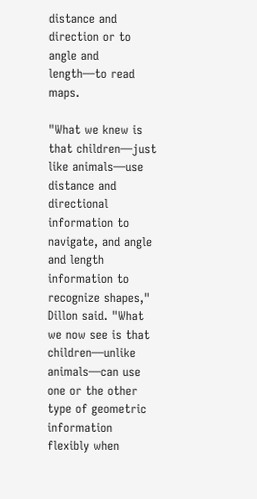distance and direction or to angle and length—to read maps.

"What we knew is that children—just like animals—use distance and directional information to navigate, and angle and length information to recognize shapes," Dillon said. "What we now see is that children—unlike animals—can use one or the other type of geometric information flexibly when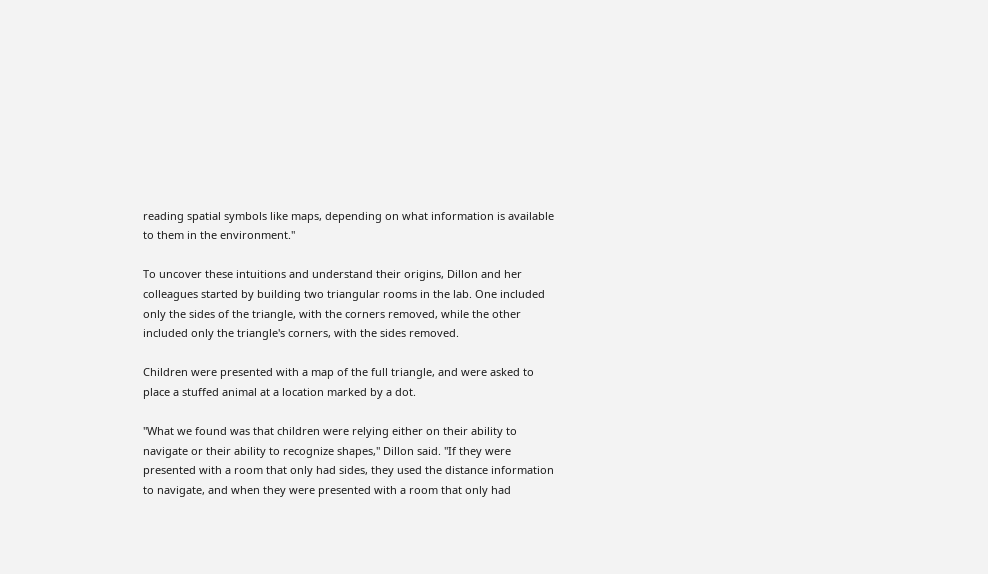reading spatial symbols like maps, depending on what information is available to them in the environment."

To uncover these intuitions and understand their origins, Dillon and her colleagues started by building two triangular rooms in the lab. One included only the sides of the triangle, with the corners removed, while the other included only the triangle's corners, with the sides removed.

Children were presented with a map of the full triangle, and were asked to place a stuffed animal at a location marked by a dot.

"What we found was that children were relying either on their ability to navigate or their ability to recognize shapes," Dillon said. "If they were presented with a room that only had sides, they used the distance information to navigate, and when they were presented with a room that only had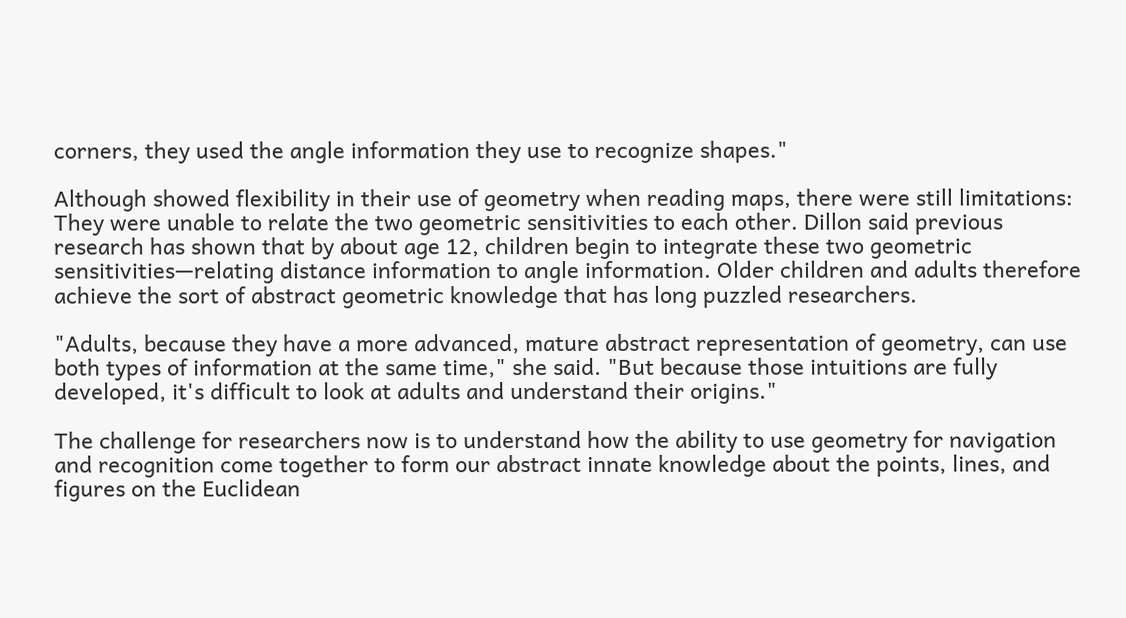corners, they used the angle information they use to recognize shapes."

Although showed flexibility in their use of geometry when reading maps, there were still limitations: They were unable to relate the two geometric sensitivities to each other. Dillon said previous research has shown that by about age 12, children begin to integrate these two geometric sensitivities—relating distance information to angle information. Older children and adults therefore achieve the sort of abstract geometric knowledge that has long puzzled researchers.

"Adults, because they have a more advanced, mature abstract representation of geometry, can use both types of information at the same time," she said. "But because those intuitions are fully developed, it's difficult to look at adults and understand their origins."

The challenge for researchers now is to understand how the ability to use geometry for navigation and recognition come together to form our abstract innate knowledge about the points, lines, and figures on the Euclidean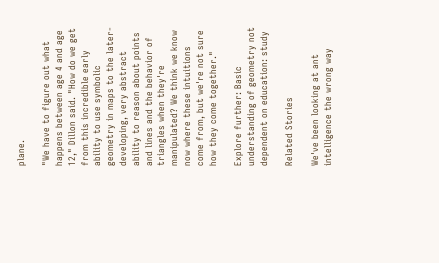plane.

"We have to figure out what happens between age 4 and age 12," Dillon said. "How do we get from this incredible early ability to use symbolic geometry in maps to the later-developing, very abstract ability to reason about points and lines and the behavior of triangles when they're manipulated? We think we know now where these intuitions come from, but we're not sure how they come together."

Explore further: Basic understanding of geometry not dependent on education: study

Related Stories

We've been looking at ant intelligence the wrong way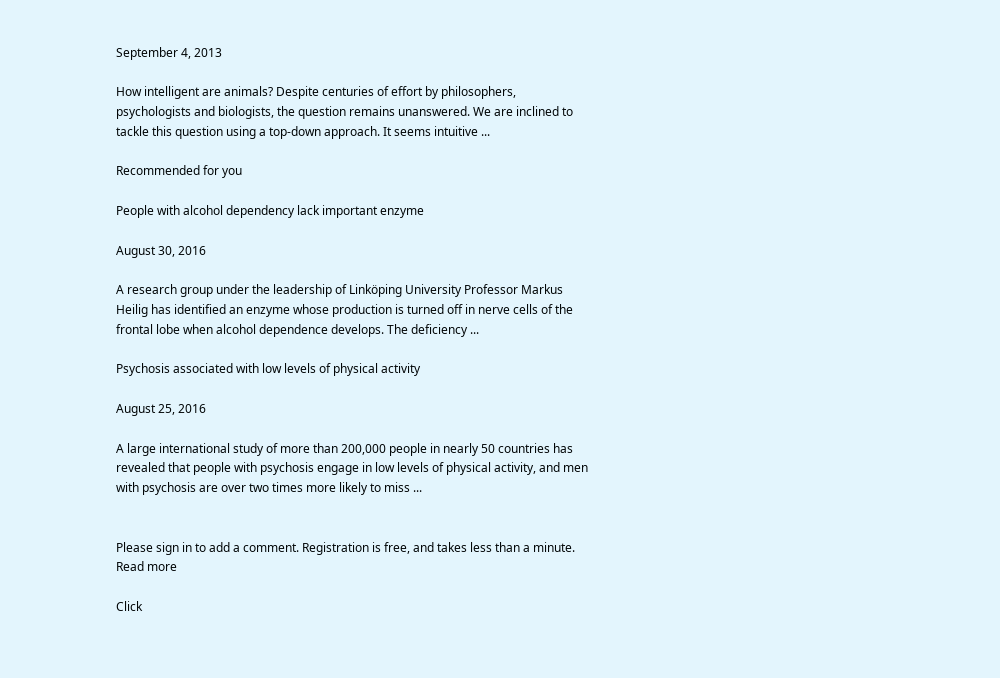September 4, 2013

How intelligent are animals? Despite centuries of effort by philosophers, psychologists and biologists, the question remains unanswered. We are inclined to tackle this question using a top-down approach. It seems intuitive ...

Recommended for you

People with alcohol dependency lack important enzyme

August 30, 2016

A research group under the leadership of Linköping University Professor Markus Heilig has identified an enzyme whose production is turned off in nerve cells of the frontal lobe when alcohol dependence develops. The deficiency ...

Psychosis associated with low levels of physical activity

August 25, 2016

A large international study of more than 200,000 people in nearly 50 countries has revealed that people with psychosis engage in low levels of physical activity, and men with psychosis are over two times more likely to miss ...


Please sign in to add a comment. Registration is free, and takes less than a minute. Read more

Click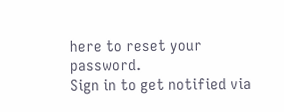here to reset your password.
Sign in to get notified via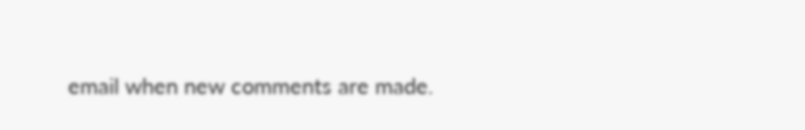email when new comments are made.